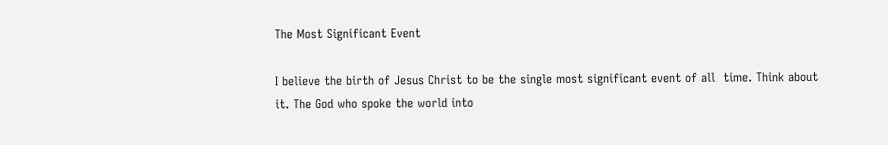The Most Significant Event

I believe the birth of Jesus Christ to be the single most significant event of all  time. Think about it. The God who spoke the world into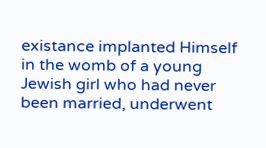existance implanted Himself in the womb of a young Jewish girl who had never been married, underwent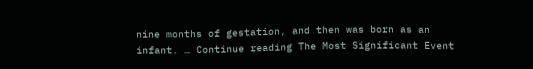nine months of gestation, and then was born as an infant. … Continue reading The Most Significant Event